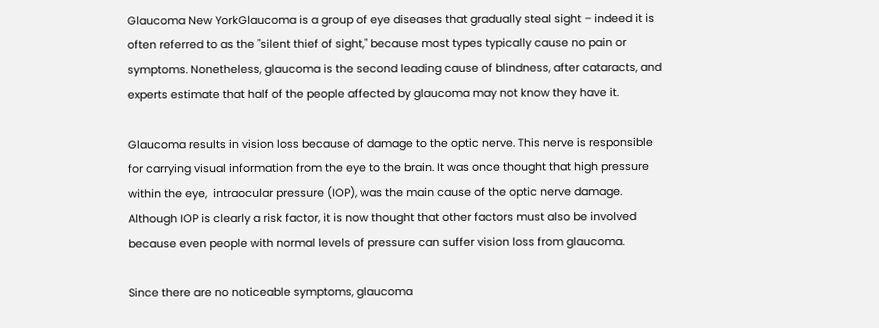Glaucoma New YorkGlaucoma is a group of eye diseases that gradually steal sight – indeed it is often referred to as the "silent thief of sight," because most types typically cause no pain or symptoms. Nonetheless, glaucoma is the second leading cause of blindness, after cataracts, and experts estimate that half of the people affected by glaucoma may not know they have it.

Glaucoma results in vision loss because of damage to the optic nerve. This nerve is responsible for carrying visual information from the eye to the brain. It was once thought that high pressure within the eye,  intraocular pressure (IOP), was the main cause of the optic nerve damage. Although IOP is clearly a risk factor, it is now thought that other factors must also be involved because even people with normal levels of pressure can suffer vision loss from glaucoma.

Since there are no noticeable symptoms, glaucoma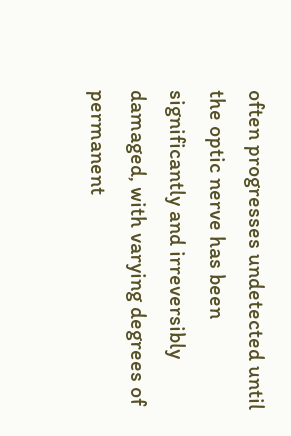often progresses undetected until the optic nerve has been significantly and irreversibly damaged, with varying degrees of permanent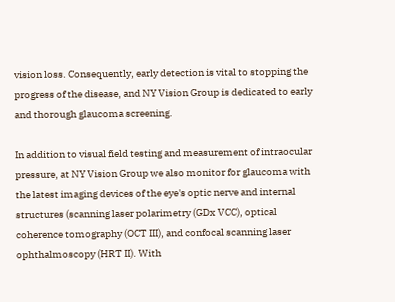vision loss. Consequently, early detection is vital to stopping the progress of the disease, and NY Vision Group is dedicated to early and thorough glaucoma screening.

In addition to visual field testing and measurement of intraocular pressure, at NY Vision Group we also monitor for glaucoma with the latest imaging devices of the eye's optic nerve and internal structures (scanning laser polarimetry (GDx VCC), optical coherence tomography (OCT III), and confocal scanning laser ophthalmoscopy (HRT II). With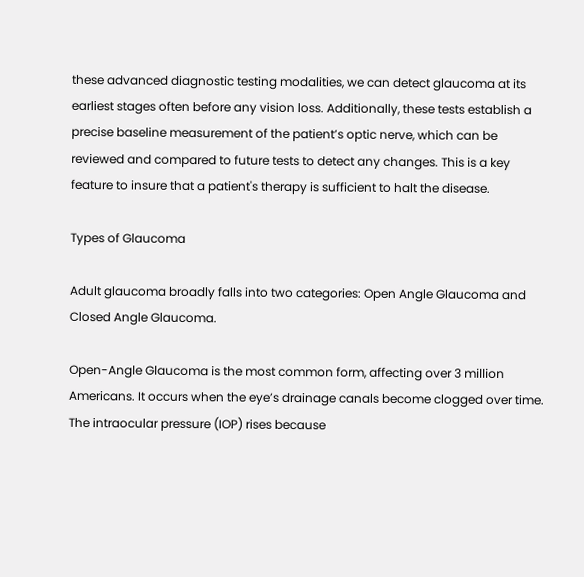these advanced diagnostic testing modalities, we can detect glaucoma at its earliest stages often before any vision loss. Additionally, these tests establish a precise baseline measurement of the patient’s optic nerve, which can be reviewed and compared to future tests to detect any changes. This is a key feature to insure that a patient's therapy is sufficient to halt the disease.

Types of Glaucoma

Adult glaucoma broadly falls into two categories: Open Angle Glaucoma and Closed Angle Glaucoma.

Open-Angle Glaucoma is the most common form, affecting over 3 million Americans. It occurs when the eye’s drainage canals become clogged over time. The intraocular pressure (IOP) rises because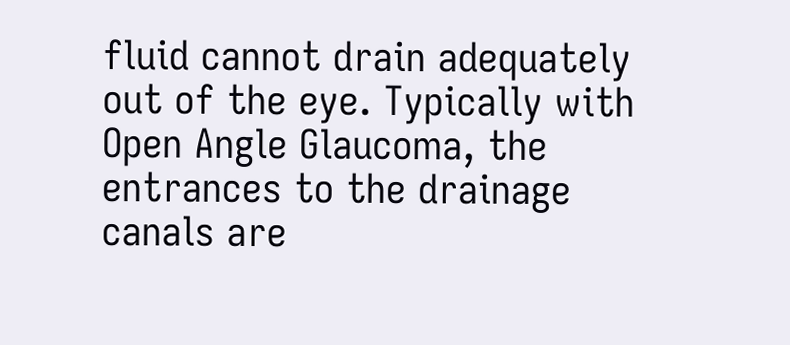fluid cannot drain adequately out of the eye. Typically with Open Angle Glaucoma, the entrances to the drainage canals are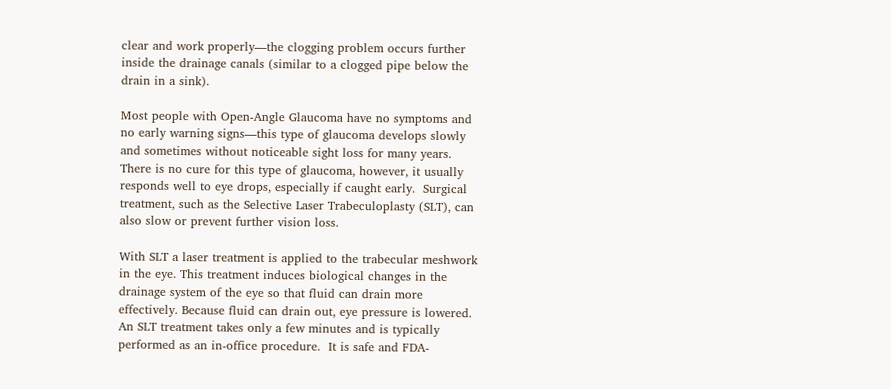clear and work properly—the clogging problem occurs further inside the drainage canals (similar to a clogged pipe below the drain in a sink).

Most people with Open-Angle Glaucoma have no symptoms and no early warning signs—this type of glaucoma develops slowly and sometimes without noticeable sight loss for many years. There is no cure for this type of glaucoma, however, it usually responds well to eye drops, especially if caught early.  Surgical treatment, such as the Selective Laser Trabeculoplasty (SLT), can also slow or prevent further vision loss.

With SLT a laser treatment is applied to the trabecular meshwork in the eye. This treatment induces biological changes in the drainage system of the eye so that fluid can drain more effectively. Because fluid can drain out, eye pressure is lowered. An SLT treatment takes only a few minutes and is typically performed as an in-office procedure.  It is safe and FDA-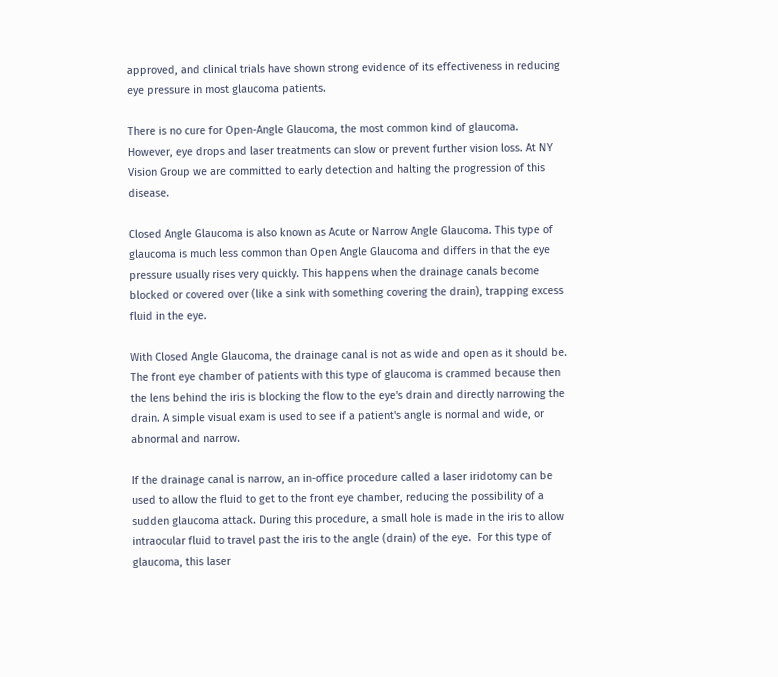approved, and clinical trials have shown strong evidence of its effectiveness in reducing eye pressure in most glaucoma patients.

There is no cure for Open-Angle Glaucoma, the most common kind of glaucoma. However, eye drops and laser treatments can slow or prevent further vision loss. At NY Vision Group we are committed to early detection and halting the progression of this disease.

Closed Angle Glaucoma is also known as Acute or Narrow Angle Glaucoma. This type of glaucoma is much less common than Open Angle Glaucoma and differs in that the eye pressure usually rises very quickly. This happens when the drainage canals become blocked or covered over (like a sink with something covering the drain), trapping excess fluid in the eye.

With Closed Angle Glaucoma, the drainage canal is not as wide and open as it should be. The front eye chamber of patients with this type of glaucoma is crammed because then the lens behind the iris is blocking the flow to the eye's drain and directly narrowing the drain. A simple visual exam is used to see if a patient's angle is normal and wide, or abnormal and narrow.

If the drainage canal is narrow, an in-office procedure called a laser iridotomy can be used to allow the fluid to get to the front eye chamber, reducing the possibility of a sudden glaucoma attack. During this procedure, a small hole is made in the iris to allow intraocular fluid to travel past the iris to the angle (drain) of the eye.  For this type of glaucoma, this laser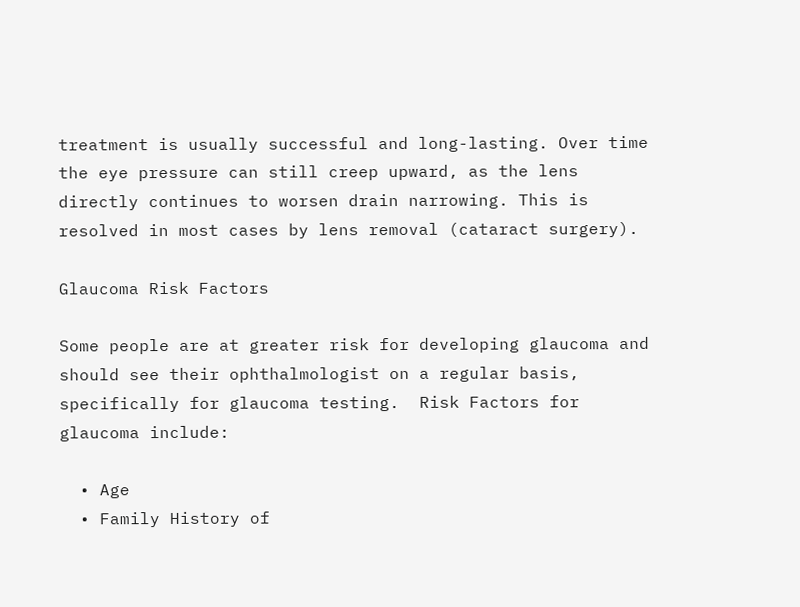treatment is usually successful and long-lasting. Over time the eye pressure can still creep upward, as the lens directly continues to worsen drain narrowing. This is resolved in most cases by lens removal (cataract surgery).

Glaucoma Risk Factors

Some people are at greater risk for developing glaucoma and should see their ophthalmologist on a regular basis, specifically for glaucoma testing.  Risk Factors for glaucoma include:

  • Age
  • Family History of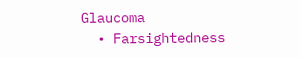Glaucoma
  • Farsightedness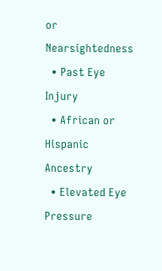or Nearsightedness
  • Past Eye Injury
  • African or Hispanic Ancestry
  • Elevated Eye Pressure